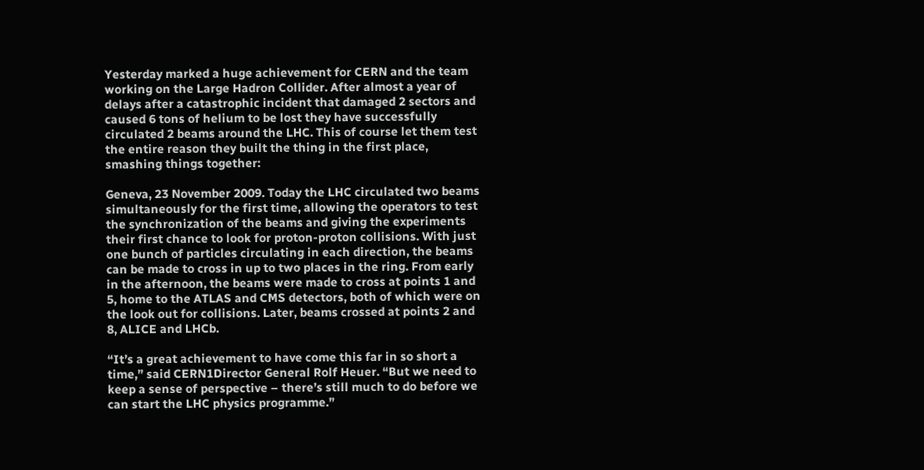Yesterday marked a huge achievement for CERN and the team working on the Large Hadron Collider. After almost a year of delays after a catastrophic incident that damaged 2 sectors and caused 6 tons of helium to be lost they have successfully circulated 2 beams around the LHC. This of course let them test the entire reason they built the thing in the first place, smashing things together:

Geneva, 23 November 2009. Today the LHC circulated two beams simultaneously for the first time, allowing the operators to test the synchronization of the beams and giving the experiments their first chance to look for proton-proton collisions. With just one bunch of particles circulating in each direction, the beams can be made to cross in up to two places in the ring. From early in the afternoon, the beams were made to cross at points 1 and 5, home to the ATLAS and CMS detectors, both of which were on the look out for collisions. Later, beams crossed at points 2 and 8, ALICE and LHCb.

“It’s a great achievement to have come this far in so short a time,” said CERN1Director General Rolf Heuer. “But we need to keep a sense of perspective – there’s still much to do before we can start the LHC physics programme.”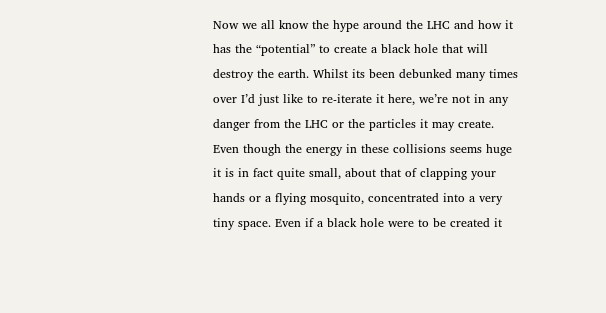Now we all know the hype around the LHC and how it has the “potential” to create a black hole that will destroy the earth. Whilst its been debunked many times over I’d just like to re-iterate it here, we’re not in any danger from the LHC or the particles it may create. Even though the energy in these collisions seems huge it is in fact quite small, about that of clapping your hands or a flying mosquito, concentrated into a very tiny space. Even if a black hole were to be created it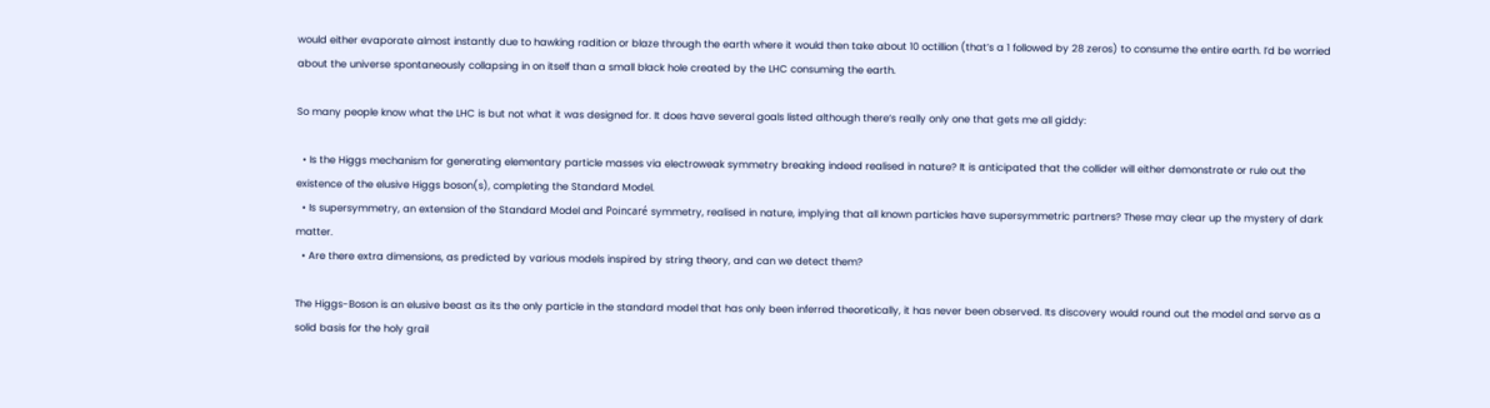would either evaporate almost instantly due to hawking radition or blaze through the earth where it would then take about 10 octillion (that’s a 1 followed by 28 zeros) to consume the entire earth. I’d be worried about the universe spontaneously collapsing in on itself than a small black hole created by the LHC consuming the earth.

So many people know what the LHC is but not what it was designed for. It does have several goals listed although there’s really only one that gets me all giddy:

  • Is the Higgs mechanism for generating elementary particle masses via electroweak symmetry breaking indeed realised in nature? It is anticipated that the collider will either demonstrate or rule out the existence of the elusive Higgs boson(s), completing the Standard Model.
  • Is supersymmetry, an extension of the Standard Model and Poincaré symmetry, realised in nature, implying that all known particles have supersymmetric partners? These may clear up the mystery of dark matter.
  • Are there extra dimensions, as predicted by various models inspired by string theory, and can we detect them?

The Higgs-Boson is an elusive beast as its the only particle in the standard model that has only been inferred theoretically, it has never been observed. Its discovery would round out the model and serve as a solid basis for the holy grail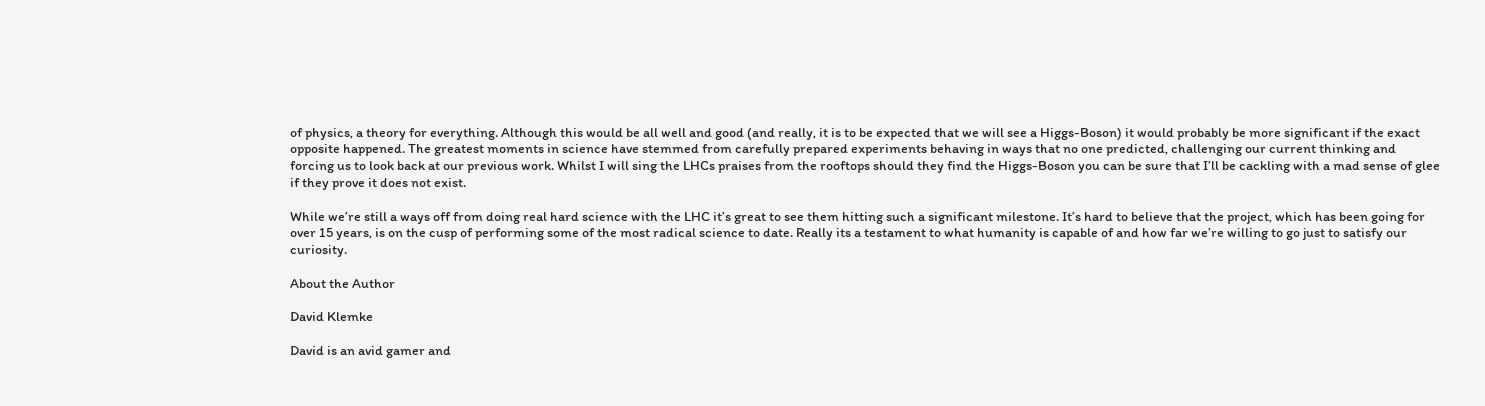of physics, a theory for everything. Although this would be all well and good (and really, it is to be expected that we will see a Higgs-Boson) it would probably be more significant if the exact opposite happened. The greatest moments in science have stemmed from carefully prepared experiments behaving in ways that no one predicted, challenging our current thinking and forcing us to look back at our previous work. Whilst I will sing the LHCs praises from the rooftops should they find the Higgs-Boson you can be sure that I’ll be cackling with a mad sense of glee if they prove it does not exist.

While we’re still a ways off from doing real hard science with the LHC it’s great to see them hitting such a significant milestone. It’s hard to believe that the project, which has been going for over 15 years, is on the cusp of performing some of the most radical science to date. Really its a testament to what humanity is capable of and how far we’re willing to go just to satisfy our curiosity.

About the Author

David Klemke

David is an avid gamer and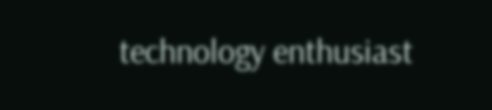technology enthusiast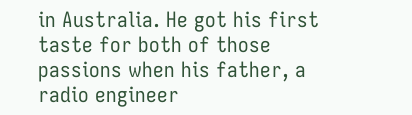in Australia. He got his first taste for both of those passions when his father, a radio engineer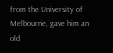from the University of Melbourne, gave him an old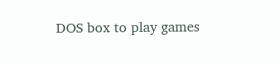DOS box to play games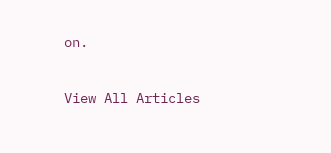on.

View All Articles